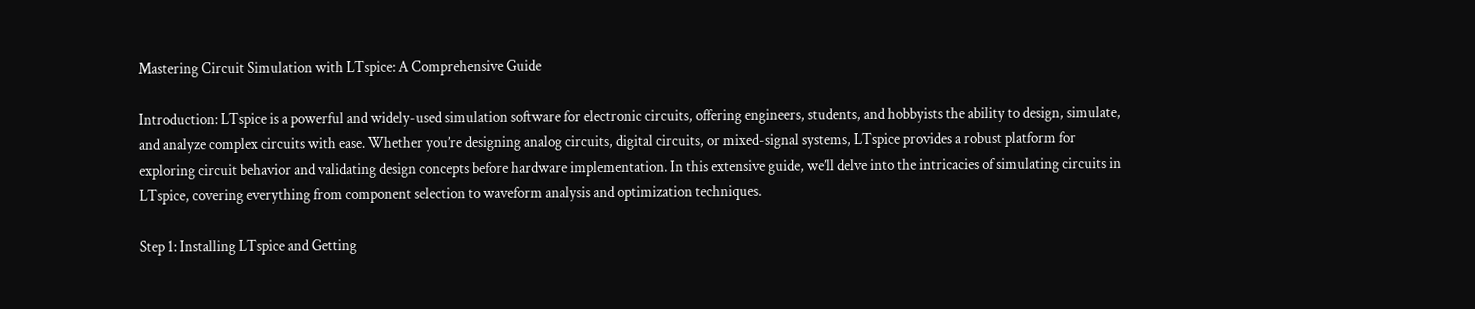Mastering Circuit Simulation with LTspice: A Comprehensive Guide

Introduction: LTspice is a powerful and widely-used simulation software for electronic circuits, offering engineers, students, and hobbyists the ability to design, simulate, and analyze complex circuits with ease. Whether you’re designing analog circuits, digital circuits, or mixed-signal systems, LTspice provides a robust platform for exploring circuit behavior and validating design concepts before hardware implementation. In this extensive guide, we’ll delve into the intricacies of simulating circuits in LTspice, covering everything from component selection to waveform analysis and optimization techniques.

Step 1: Installing LTspice and Getting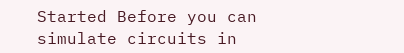Started Before you can simulate circuits in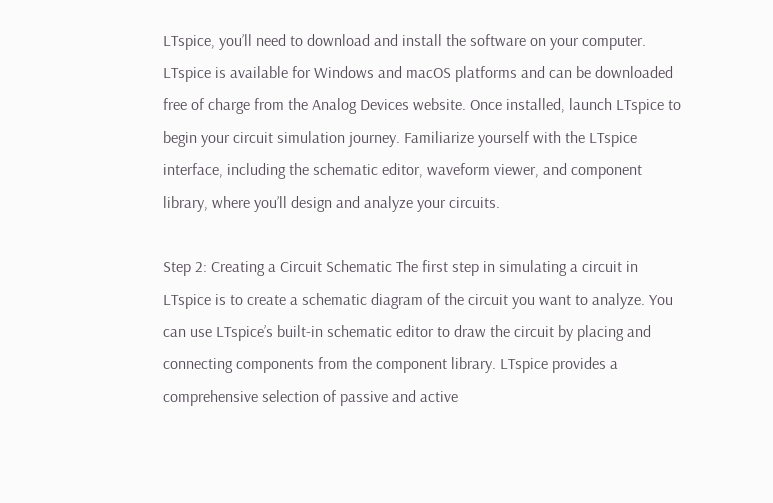LTspice, you’ll need to download and install the software on your computer. LTspice is available for Windows and macOS platforms and can be downloaded free of charge from the Analog Devices website. Once installed, launch LTspice to begin your circuit simulation journey. Familiarize yourself with the LTspice interface, including the schematic editor, waveform viewer, and component library, where you’ll design and analyze your circuits.

Step 2: Creating a Circuit Schematic The first step in simulating a circuit in LTspice is to create a schematic diagram of the circuit you want to analyze. You can use LTspice’s built-in schematic editor to draw the circuit by placing and connecting components from the component library. LTspice provides a comprehensive selection of passive and active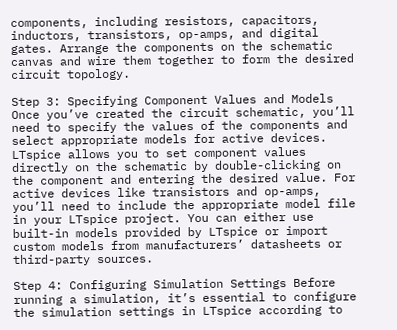components, including resistors, capacitors, inductors, transistors, op-amps, and digital gates. Arrange the components on the schematic canvas and wire them together to form the desired circuit topology.

Step 3: Specifying Component Values and Models Once you’ve created the circuit schematic, you’ll need to specify the values of the components and select appropriate models for active devices. LTspice allows you to set component values directly on the schematic by double-clicking on the component and entering the desired value. For active devices like transistors and op-amps, you’ll need to include the appropriate model file in your LTspice project. You can either use built-in models provided by LTspice or import custom models from manufacturers’ datasheets or third-party sources.

Step 4: Configuring Simulation Settings Before running a simulation, it’s essential to configure the simulation settings in LTspice according to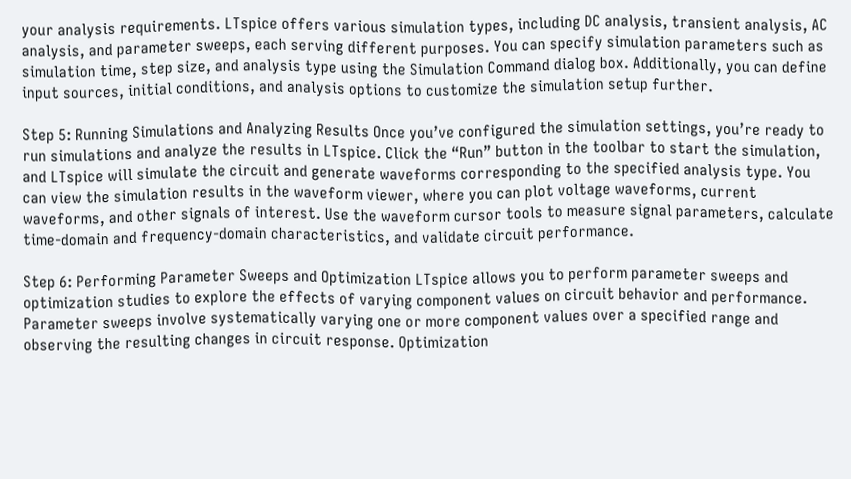your analysis requirements. LTspice offers various simulation types, including DC analysis, transient analysis, AC analysis, and parameter sweeps, each serving different purposes. You can specify simulation parameters such as simulation time, step size, and analysis type using the Simulation Command dialog box. Additionally, you can define input sources, initial conditions, and analysis options to customize the simulation setup further.

Step 5: Running Simulations and Analyzing Results Once you’ve configured the simulation settings, you’re ready to run simulations and analyze the results in LTspice. Click the “Run” button in the toolbar to start the simulation, and LTspice will simulate the circuit and generate waveforms corresponding to the specified analysis type. You can view the simulation results in the waveform viewer, where you can plot voltage waveforms, current waveforms, and other signals of interest. Use the waveform cursor tools to measure signal parameters, calculate time-domain and frequency-domain characteristics, and validate circuit performance.

Step 6: Performing Parameter Sweeps and Optimization LTspice allows you to perform parameter sweeps and optimization studies to explore the effects of varying component values on circuit behavior and performance. Parameter sweeps involve systematically varying one or more component values over a specified range and observing the resulting changes in circuit response. Optimization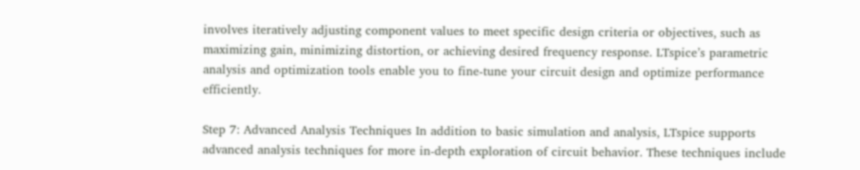involves iteratively adjusting component values to meet specific design criteria or objectives, such as maximizing gain, minimizing distortion, or achieving desired frequency response. LTspice’s parametric analysis and optimization tools enable you to fine-tune your circuit design and optimize performance efficiently.

Step 7: Advanced Analysis Techniques In addition to basic simulation and analysis, LTspice supports advanced analysis techniques for more in-depth exploration of circuit behavior. These techniques include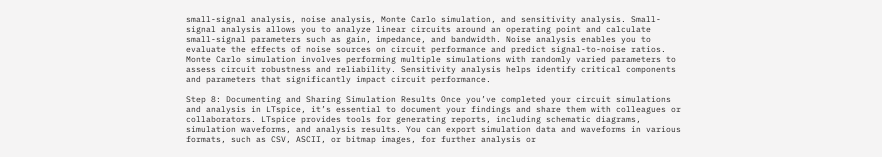small-signal analysis, noise analysis, Monte Carlo simulation, and sensitivity analysis. Small-signal analysis allows you to analyze linear circuits around an operating point and calculate small-signal parameters such as gain, impedance, and bandwidth. Noise analysis enables you to evaluate the effects of noise sources on circuit performance and predict signal-to-noise ratios. Monte Carlo simulation involves performing multiple simulations with randomly varied parameters to assess circuit robustness and reliability. Sensitivity analysis helps identify critical components and parameters that significantly impact circuit performance.

Step 8: Documenting and Sharing Simulation Results Once you’ve completed your circuit simulations and analysis in LTspice, it’s essential to document your findings and share them with colleagues or collaborators. LTspice provides tools for generating reports, including schematic diagrams, simulation waveforms, and analysis results. You can export simulation data and waveforms in various formats, such as CSV, ASCII, or bitmap images, for further analysis or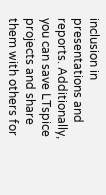inclusion in presentations and reports. Additionally, you can save LTspice projects and share them with others for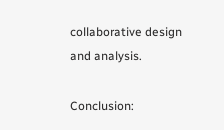collaborative design and analysis.

Conclusion: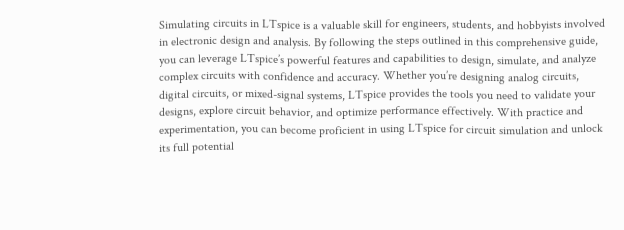Simulating circuits in LTspice is a valuable skill for engineers, students, and hobbyists involved in electronic design and analysis. By following the steps outlined in this comprehensive guide, you can leverage LTspice’s powerful features and capabilities to design, simulate, and analyze complex circuits with confidence and accuracy. Whether you’re designing analog circuits, digital circuits, or mixed-signal systems, LTspice provides the tools you need to validate your designs, explore circuit behavior, and optimize performance effectively. With practice and experimentation, you can become proficient in using LTspice for circuit simulation and unlock its full potential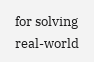for solving real-world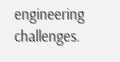engineering challenges.